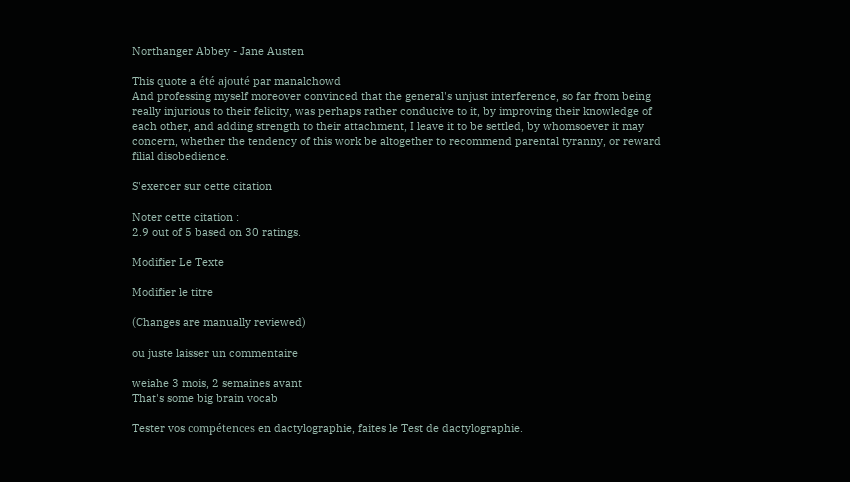Northanger Abbey - Jane Austen

This quote a été ajouté par manalchowd
And professing myself moreover convinced that the general's unjust interference, so far from being really injurious to their felicity, was perhaps rather conducive to it, by improving their knowledge of each other, and adding strength to their attachment, I leave it to be settled, by whomsoever it may concern, whether the tendency of this work be altogether to recommend parental tyranny, or reward filial disobedience.

S'exercer sur cette citation

Noter cette citation :
2.9 out of 5 based on 30 ratings.

Modifier Le Texte

Modifier le titre

(Changes are manually reviewed)

ou juste laisser un commentaire

weiahe 3 mois, 2 semaines avant
That's some big brain vocab

Tester vos compétences en dactylographie, faites le Test de dactylographie.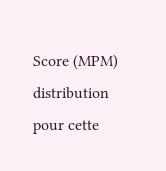Score (MPM) distribution pour cette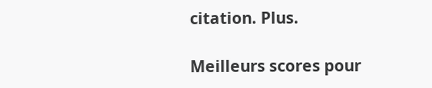citation. Plus.

Meilleurs scores pour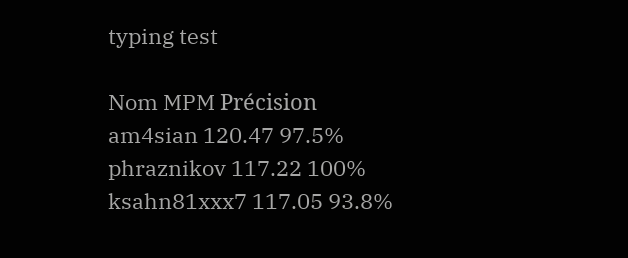typing test

Nom MPM Précision
am4sian 120.47 97.5%
phraznikov 117.22 100%
ksahn81xxx7 117.05 93.8%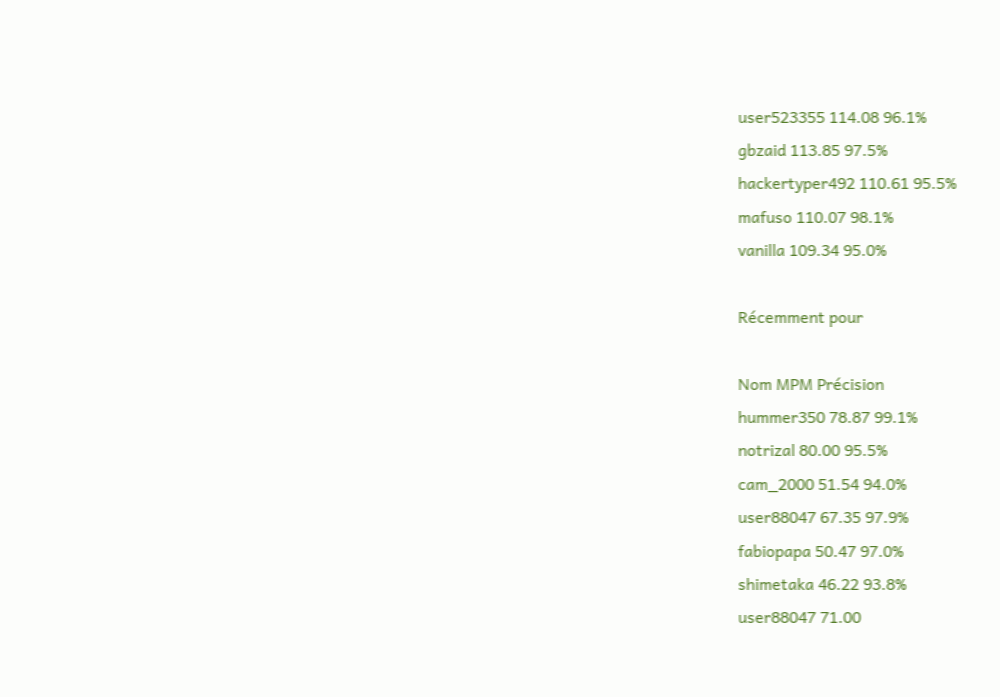user523355 114.08 96.1%
gbzaid 113.85 97.5%
hackertyper492 110.61 95.5%
mafuso 110.07 98.1%
vanilla 109.34 95.0%

Récemment pour

Nom MPM Précision
hummer350 78.87 99.1%
notrizal 80.00 95.5%
cam_2000 51.54 94.0%
user88047 67.35 97.9%
fabiopapa 50.47 97.0%
shimetaka 46.22 93.8%
user88047 71.00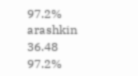97.2%
arashkin 36.48 97.2%